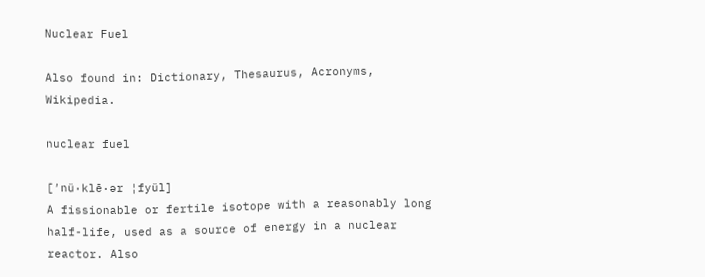Nuclear Fuel

Also found in: Dictionary, Thesaurus, Acronyms, Wikipedia.

nuclear fuel

[′nü·klē·ər ¦fyül]
A fissionable or fertile isotope with a reasonably long half-life, used as a source of energy in a nuclear reactor. Also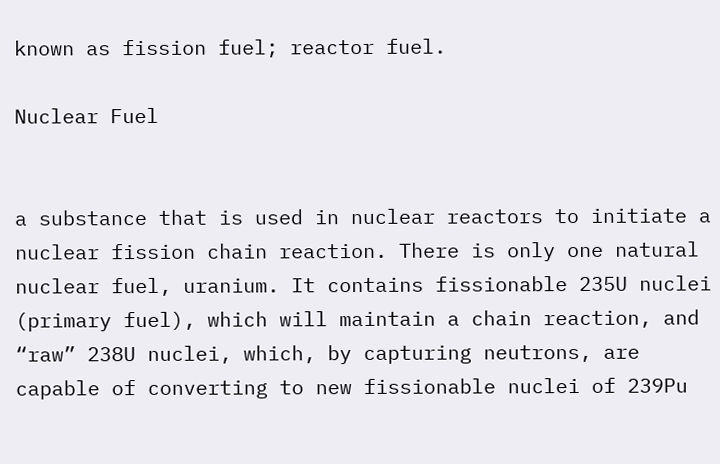known as fission fuel; reactor fuel.

Nuclear Fuel


a substance that is used in nuclear reactors to initiate a nuclear fission chain reaction. There is only one natural nuclear fuel, uranium. It contains fissionable 235U nuclei (primary fuel), which will maintain a chain reaction, and “raw” 238U nuclei, which, by capturing neutrons, are capable of converting to new fissionable nuclei of 239Pu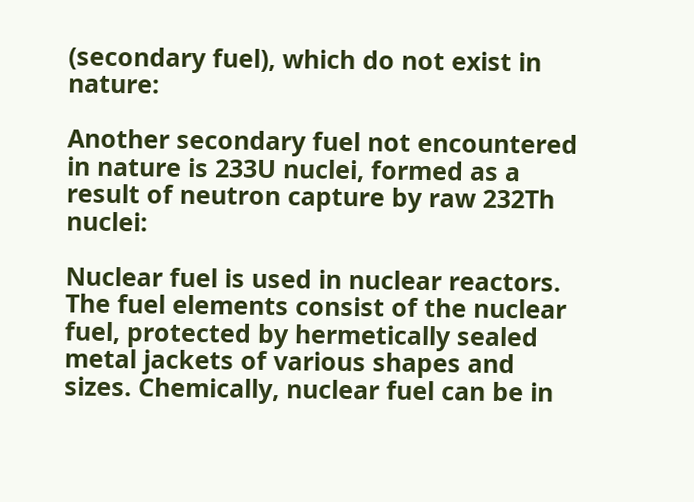(secondary fuel), which do not exist in nature:

Another secondary fuel not encountered in nature is 233U nuclei, formed as a result of neutron capture by raw 232Th nuclei:

Nuclear fuel is used in nuclear reactors. The fuel elements consist of the nuclear fuel, protected by hermetically sealed metal jackets of various shapes and sizes. Chemically, nuclear fuel can be in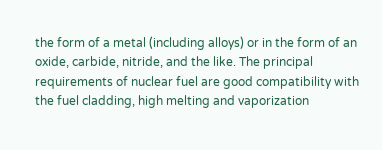the form of a metal (including alloys) or in the form of an oxide, carbide, nitride, and the like. The principal requirements of nuclear fuel are good compatibility with the fuel cladding, high melting and vaporization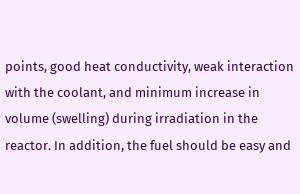points, good heat conductivity, weak interaction with the coolant, and minimum increase in volume (swelling) during irradiation in the reactor. In addition, the fuel should be easy and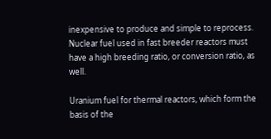inexpensive to produce and simple to reprocess. Nuclear fuel used in fast breeder reactors must have a high breeding ratio, or conversion ratio, as well.

Uranium fuel for thermal reactors, which form the basis of the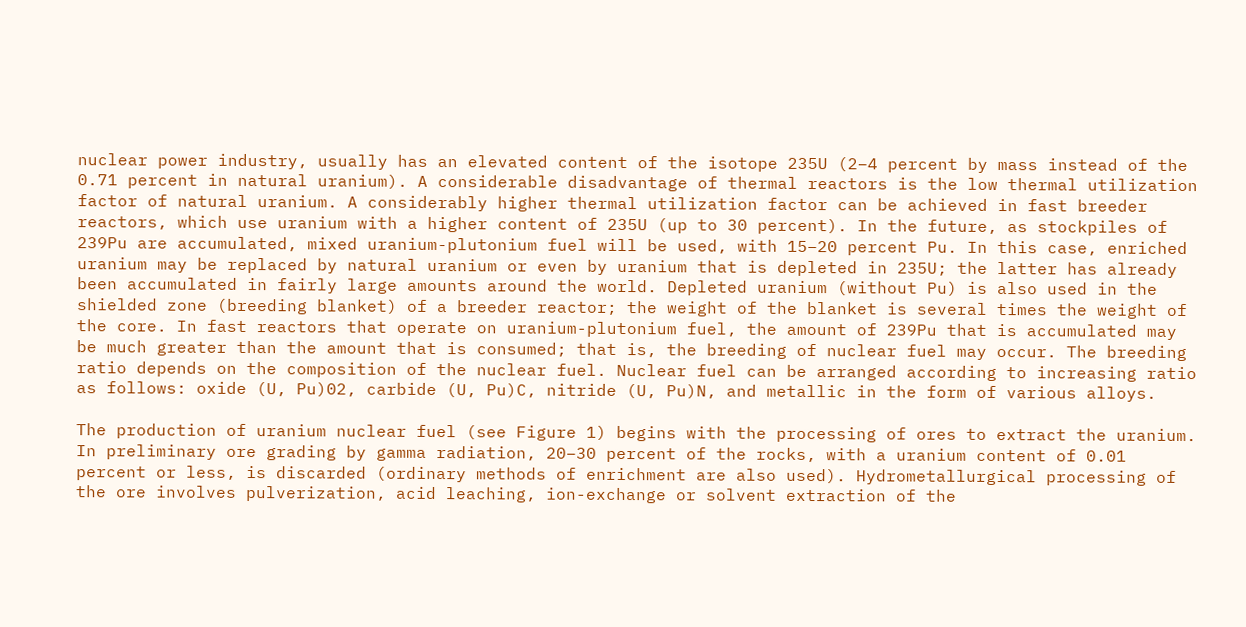nuclear power industry, usually has an elevated content of the isotope 235U (2–4 percent by mass instead of the 0.71 percent in natural uranium). A considerable disadvantage of thermal reactors is the low thermal utilization factor of natural uranium. A considerably higher thermal utilization factor can be achieved in fast breeder reactors, which use uranium with a higher content of 235U (up to 30 percent). In the future, as stockpiles of 239Pu are accumulated, mixed uranium-plutonium fuel will be used, with 15–20 percent Pu. In this case, enriched uranium may be replaced by natural uranium or even by uranium that is depleted in 235U; the latter has already been accumulated in fairly large amounts around the world. Depleted uranium (without Pu) is also used in the shielded zone (breeding blanket) of a breeder reactor; the weight of the blanket is several times the weight of the core. In fast reactors that operate on uranium-plutonium fuel, the amount of 239Pu that is accumulated may be much greater than the amount that is consumed; that is, the breeding of nuclear fuel may occur. The breeding ratio depends on the composition of the nuclear fuel. Nuclear fuel can be arranged according to increasing ratio as follows: oxide (U, Pu)02, carbide (U, Pu)C, nitride (U, Pu)N, and metallic in the form of various alloys.

The production of uranium nuclear fuel (see Figure 1) begins with the processing of ores to extract the uranium. In preliminary ore grading by gamma radiation, 20–30 percent of the rocks, with a uranium content of 0.01 percent or less, is discarded (ordinary methods of enrichment are also used). Hydrometallurgical processing of the ore involves pulverization, acid leaching, ion-exchange or solvent extraction of the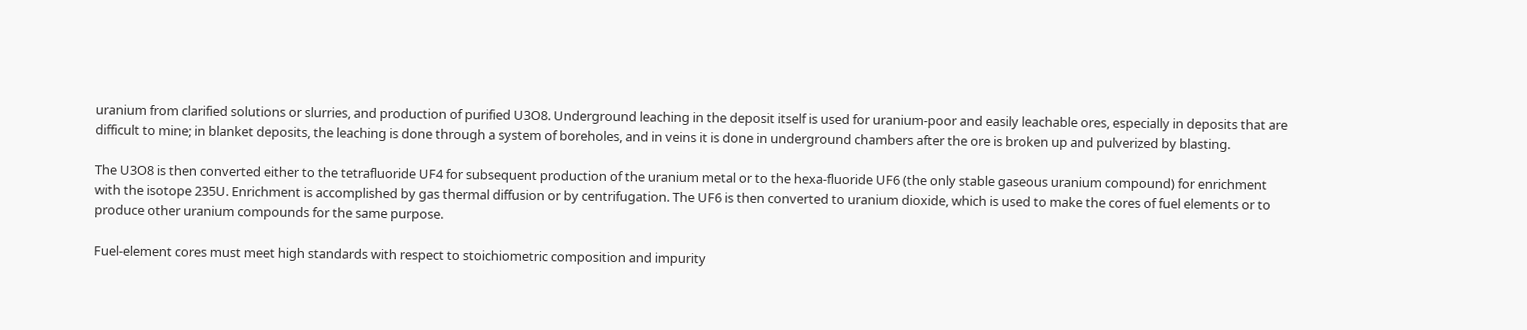uranium from clarified solutions or slurries, and production of purified U3O8. Underground leaching in the deposit itself is used for uranium-poor and easily leachable ores, especially in deposits that are difficult to mine; in blanket deposits, the leaching is done through a system of boreholes, and in veins it is done in underground chambers after the ore is broken up and pulverized by blasting.

The U3O8 is then converted either to the tetrafluoride UF4 for subsequent production of the uranium metal or to the hexa-fluoride UF6 (the only stable gaseous uranium compound) for enrichment with the isotope 235U. Enrichment is accomplished by gas thermal diffusion or by centrifugation. The UF6 is then converted to uranium dioxide, which is used to make the cores of fuel elements or to produce other uranium compounds for the same purpose.

Fuel-element cores must meet high standards with respect to stoichiometric composition and impurity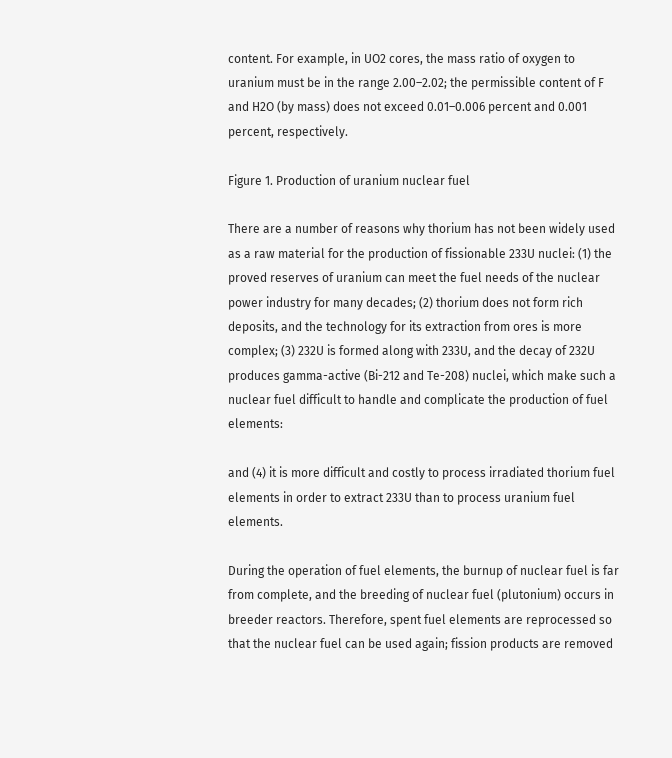content. For example, in UO2 cores, the mass ratio of oxygen to uranium must be in the range 2.00–2.02; the permissible content of F and H2O (by mass) does not exceed 0.01–0.006 percent and 0.001 percent, respectively.

Figure 1. Production of uranium nuclear fuel

There are a number of reasons why thorium has not been widely used as a raw material for the production of fissionable 233U nuclei: (1) the proved reserves of uranium can meet the fuel needs of the nuclear power industry for many decades; (2) thorium does not form rich deposits, and the technology for its extraction from ores is more complex; (3) 232U is formed along with 233U, and the decay of 232U produces gamma-active (Bi-212 and Te-208) nuclei, which make such a nuclear fuel difficult to handle and complicate the production of fuel elements:

and (4) it is more difficult and costly to process irradiated thorium fuel elements in order to extract 233U than to process uranium fuel elements.

During the operation of fuel elements, the burnup of nuclear fuel is far from complete, and the breeding of nuclear fuel (plutonium) occurs in breeder reactors. Therefore, spent fuel elements are reprocessed so that the nuclear fuel can be used again; fission products are removed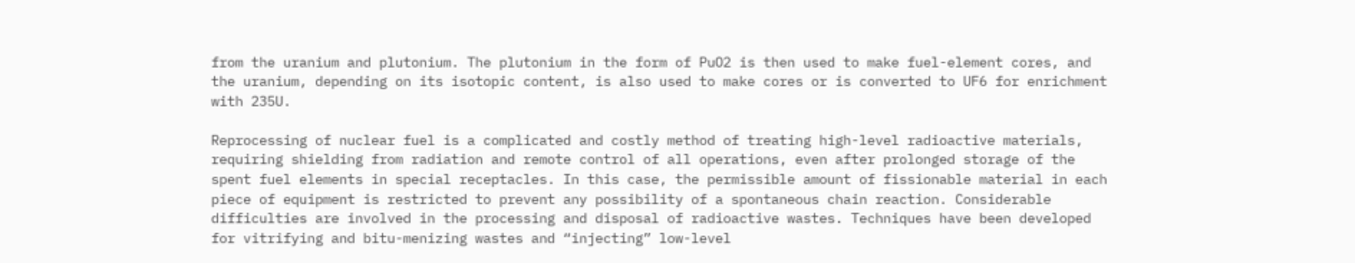from the uranium and plutonium. The plutonium in the form of PuO2 is then used to make fuel-element cores, and the uranium, depending on its isotopic content, is also used to make cores or is converted to UF6 for enrichment with 235U.

Reprocessing of nuclear fuel is a complicated and costly method of treating high-level radioactive materials, requiring shielding from radiation and remote control of all operations, even after prolonged storage of the spent fuel elements in special receptacles. In this case, the permissible amount of fissionable material in each piece of equipment is restricted to prevent any possibility of a spontaneous chain reaction. Considerable difficulties are involved in the processing and disposal of radioactive wastes. Techniques have been developed for vitrifying and bitu-menizing wastes and “injecting” low-level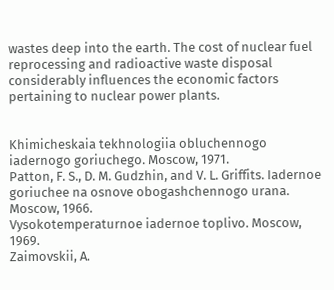wastes deep into the earth. The cost of nuclear fuel reprocessing and radioactive waste disposal considerably influences the economic factors pertaining to nuclear power plants.


Khimicheskaia tekhnologiia obluchennogo iadernogo goriuchego. Moscow, 1971.
Patton, F. S., D. M. Gudzhin, and V. L. Griffits. Iadernoe goriuchee na osnove obogashchennogo urana. Moscow, 1966.
Vysokotemperaturnoe iadernoe toplivo. Moscow, 1969.
Zaimovskii, A.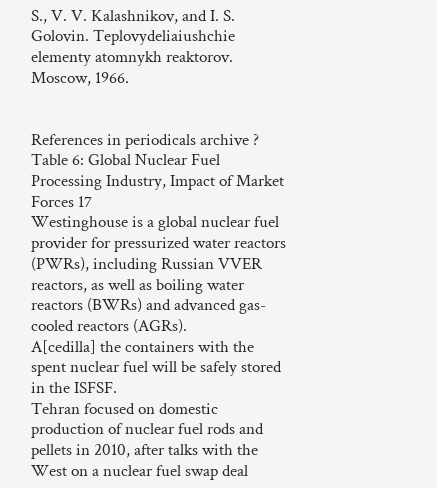S., V. V. Kalashnikov, and I. S. Golovin. Teplovydeliaiushchie elementy atomnykh reaktorov. Moscow, 1966.


References in periodicals archive ?
Table 6: Global Nuclear Fuel Processing Industry, Impact of Market Forces 17
Westinghouse is a global nuclear fuel provider for pressurized water reactors (PWRs), including Russian VVER reactors, as well as boiling water reactors (BWRs) and advanced gas-cooled reactors (AGRs).
A[cedilla] the containers with the spent nuclear fuel will be safely stored in the ISFSF.
Tehran focused on domestic production of nuclear fuel rods and pellets in 2010, after talks with the West on a nuclear fuel swap deal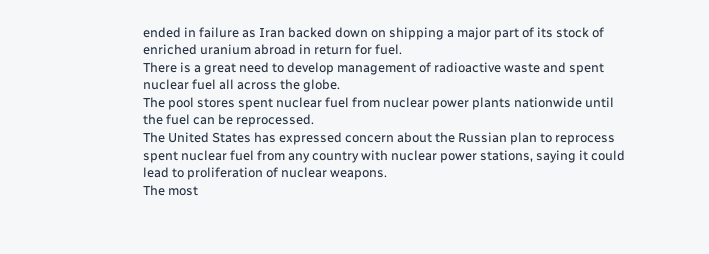ended in failure as Iran backed down on shipping a major part of its stock of enriched uranium abroad in return for fuel.
There is a great need to develop management of radioactive waste and spent nuclear fuel all across the globe.
The pool stores spent nuclear fuel from nuclear power plants nationwide until the fuel can be reprocessed.
The United States has expressed concern about the Russian plan to reprocess spent nuclear fuel from any country with nuclear power stations, saying it could lead to proliferation of nuclear weapons.
The most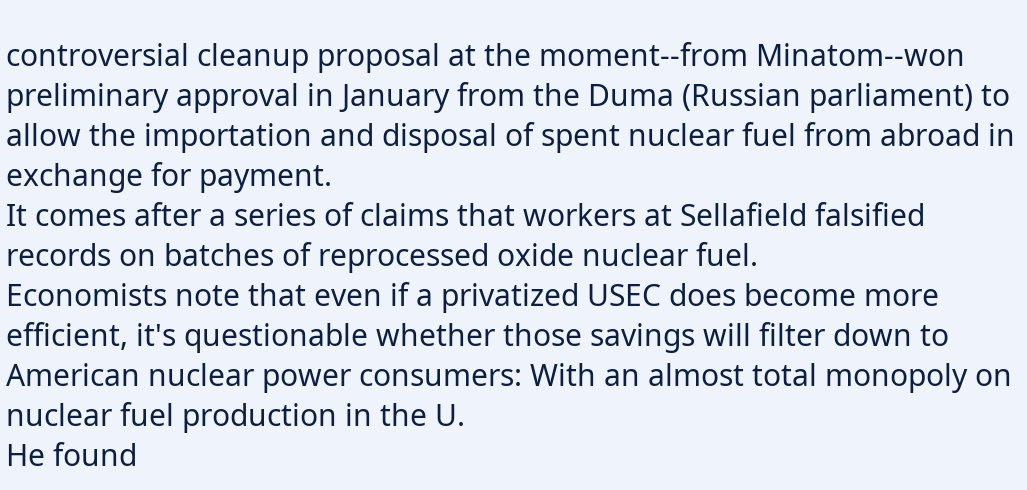controversial cleanup proposal at the moment--from Minatom--won preliminary approval in January from the Duma (Russian parliament) to allow the importation and disposal of spent nuclear fuel from abroad in exchange for payment.
It comes after a series of claims that workers at Sellafield falsified records on batches of reprocessed oxide nuclear fuel.
Economists note that even if a privatized USEC does become more efficient, it's questionable whether those savings will filter down to American nuclear power consumers: With an almost total monopoly on nuclear fuel production in the U.
He found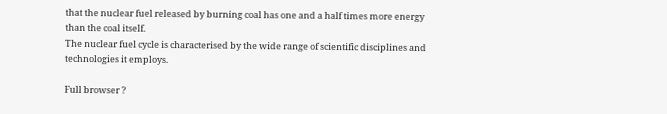that the nuclear fuel released by burning coal has one and a half times more energy than the coal itself.
The nuclear fuel cycle is characterised by the wide range of scientific disciplines and technologies it employs.

Full browser ?